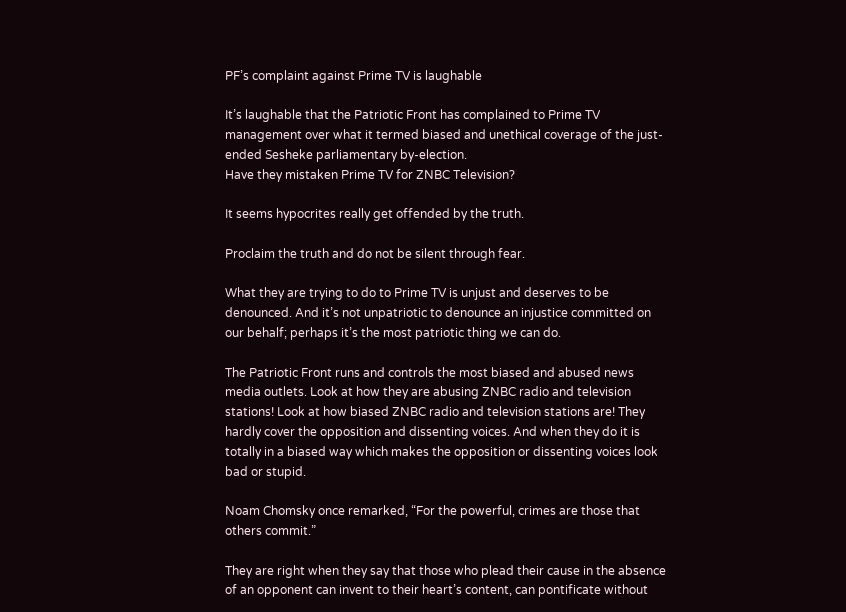PF’s complaint against Prime TV is laughable

It’s laughable that the Patriotic Front has complained to Prime TV management over what it termed biased and unethical coverage of the just-ended Sesheke parliamentary by-election.
Have they mistaken Prime TV for ZNBC Television?

It seems hypocrites really get offended by the truth.

Proclaim the truth and do not be silent through fear.

What they are trying to do to Prime TV is unjust and deserves to be denounced. And it’s not unpatriotic to denounce an injustice committed on our behalf; perhaps it’s the most patriotic thing we can do.

The Patriotic Front runs and controls the most biased and abused news media outlets. Look at how they are abusing ZNBC radio and television stations! Look at how biased ZNBC radio and television stations are! They hardly cover the opposition and dissenting voices. And when they do it is totally in a biased way which makes the opposition or dissenting voices look bad or stupid.

Noam Chomsky once remarked, “For the powerful, crimes are those that others commit.”

They are right when they say that those who plead their cause in the absence of an opponent can invent to their heart’s content, can pontificate without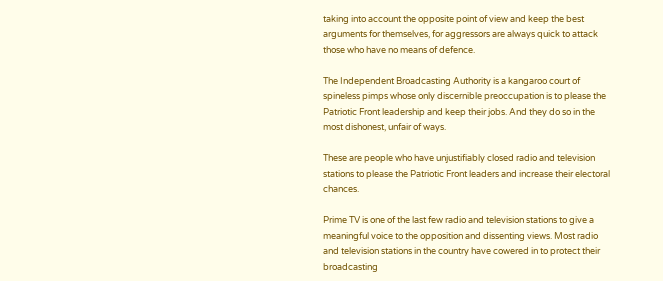taking into account the opposite point of view and keep the best arguments for themselves, for aggressors are always quick to attack those who have no means of defence.

The Independent Broadcasting Authority is a kangaroo court of spineless pimps whose only discernible preoccupation is to please the Patriotic Front leadership and keep their jobs. And they do so in the most dishonest, unfair of ways.

These are people who have unjustifiably closed radio and television stations to please the Patriotic Front leaders and increase their electoral chances.

Prime TV is one of the last few radio and television stations to give a meaningful voice to the opposition and dissenting views. Most radio and television stations in the country have cowered in to protect their broadcasting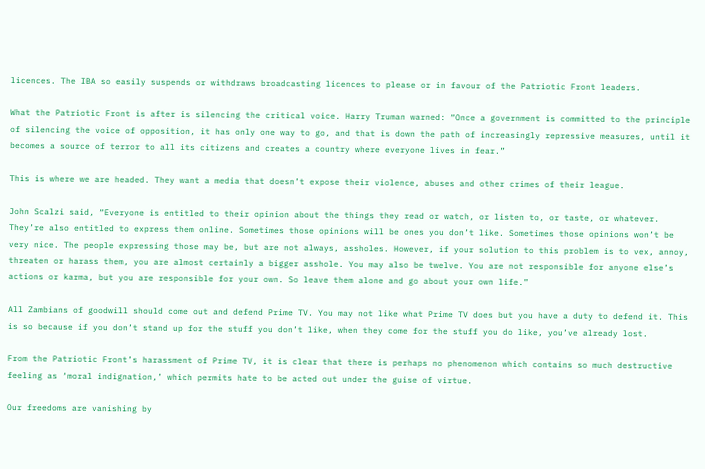licences. The IBA so easily suspends or withdraws broadcasting licences to please or in favour of the Patriotic Front leaders.

What the Patriotic Front is after is silencing the critical voice. Harry Truman warned: “Once a government is committed to the principle of silencing the voice of opposition, it has only one way to go, and that is down the path of increasingly repressive measures, until it becomes a source of terror to all its citizens and creates a country where everyone lives in fear.”

This is where we are headed. They want a media that doesn’t expose their violence, abuses and other crimes of their league.

John Scalzi said, “Everyone is entitled to their opinion about the things they read or watch, or listen to, or taste, or whatever. They’re also entitled to express them online. Sometimes those opinions will be ones you don’t like. Sometimes those opinions won’t be very nice. The people expressing those may be, but are not always, assholes. However, if your solution to this problem is to vex, annoy, threaten or harass them, you are almost certainly a bigger asshole. You may also be twelve. You are not responsible for anyone else’s actions or karma, but you are responsible for your own. So leave them alone and go about your own life.”

All Zambians of goodwill should come out and defend Prime TV. You may not like what Prime TV does but you have a duty to defend it. This is so because if you don’t stand up for the stuff you don’t like, when they come for the stuff you do like, you’ve already lost.

From the Patriotic Front’s harassment of Prime TV, it is clear that there is perhaps no phenomenon which contains so much destructive feeling as ‘moral indignation,’ which permits hate to be acted out under the guise of virtue.

Our freedoms are vanishing by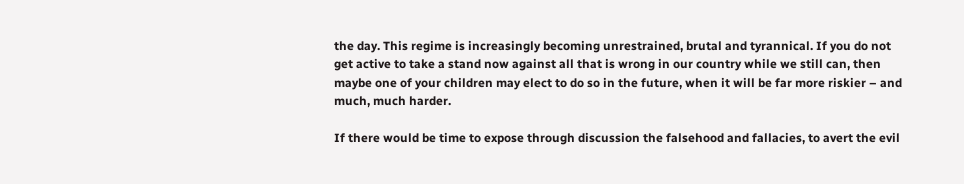the day. This regime is increasingly becoming unrestrained, brutal and tyrannical. If you do not get active to take a stand now against all that is wrong in our country while we still can, then maybe one of your children may elect to do so in the future, when it will be far more riskier – and much, much harder.

If there would be time to expose through discussion the falsehood and fallacies, to avert the evil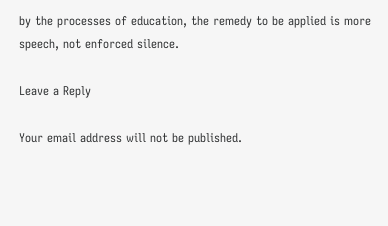by the processes of education, the remedy to be applied is more speech, not enforced silence.

Leave a Reply

Your email address will not be published.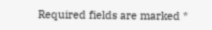Required fields are marked *